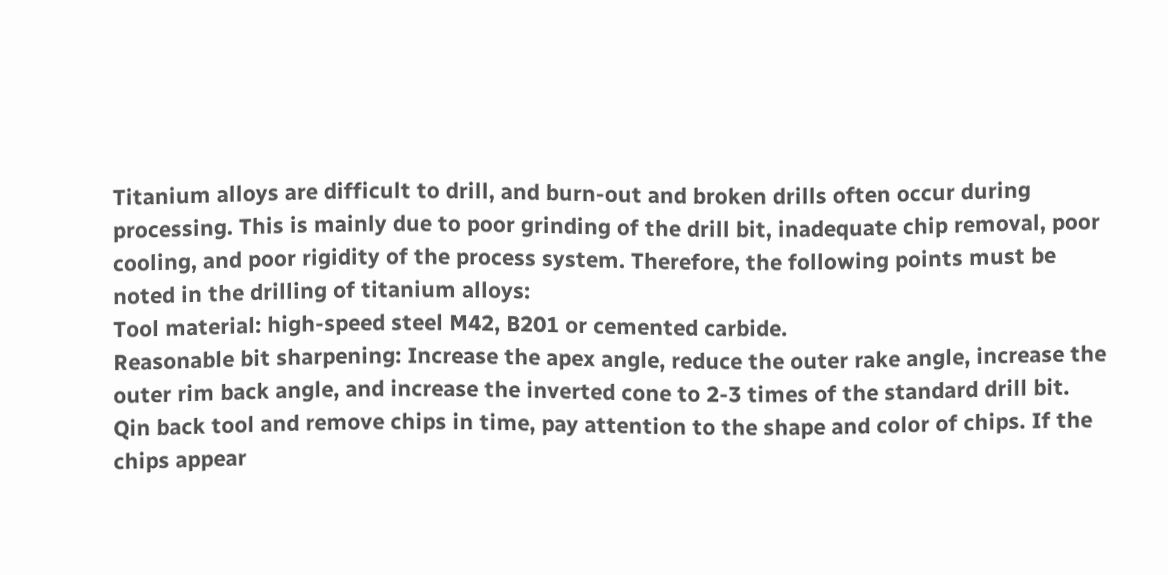Titanium alloys are difficult to drill, and burn-out and broken drills often occur during processing. This is mainly due to poor grinding of the drill bit, inadequate chip removal, poor cooling, and poor rigidity of the process system. Therefore, the following points must be noted in the drilling of titanium alloys:
Tool material: high-speed steel M42, B201 or cemented carbide.
Reasonable bit sharpening: Increase the apex angle, reduce the outer rake angle, increase the outer rim back angle, and increase the inverted cone to 2-3 times of the standard drill bit.
Qin back tool and remove chips in time, pay attention to the shape and color of chips. If the chips appear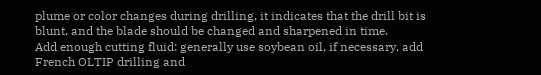plume or color changes during drilling, it indicates that the drill bit is blunt, and the blade should be changed and sharpened in time.
Add enough cutting fluid: generally use soybean oil, if necessary, add French OLTIP drilling and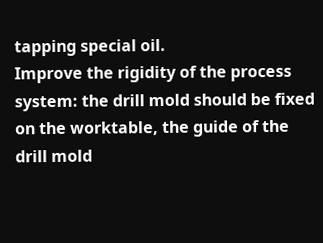tapping special oil.
Improve the rigidity of the process system: the drill mold should be fixed on the worktable, the guide of the drill mold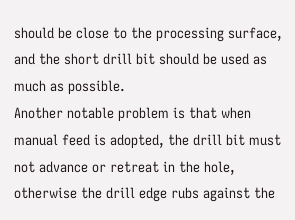should be close to the processing surface, and the short drill bit should be used as much as possible.
Another notable problem is that when manual feed is adopted, the drill bit must not advance or retreat in the hole, otherwise the drill edge rubs against the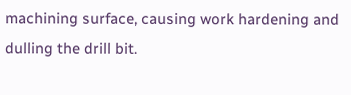machining surface, causing work hardening and dulling the drill bit.